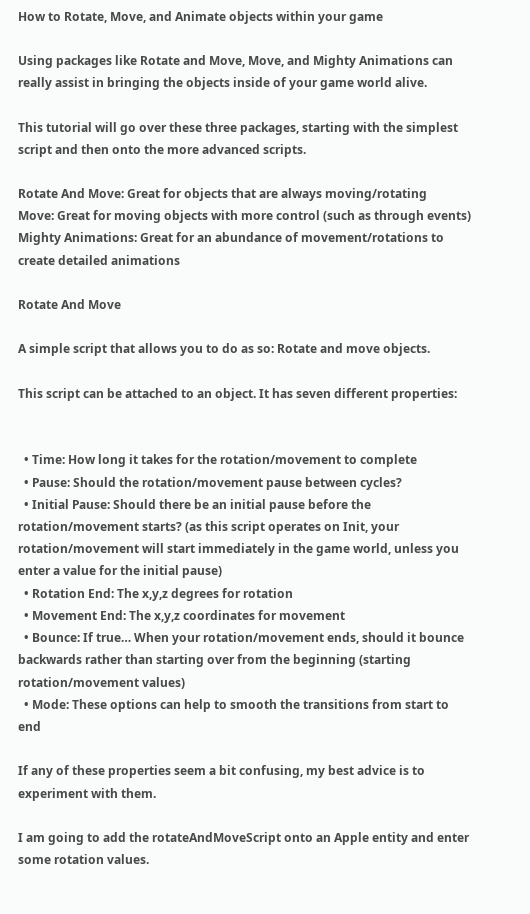How to Rotate, Move, and Animate objects within your game

Using packages like Rotate and Move, Move, and Mighty Animations can really assist in bringing the objects inside of your game world alive.

This tutorial will go over these three packages, starting with the simplest script and then onto the more advanced scripts.

Rotate And Move: Great for objects that are always moving/rotating
Move: Great for moving objects with more control (such as through events)
Mighty Animations: Great for an abundance of movement/rotations to create detailed animations

Rotate And Move

A simple script that allows you to do as so: Rotate and move objects.

This script can be attached to an object. It has seven different properties:


  • Time: How long it takes for the rotation/movement to complete
  • Pause: Should the rotation/movement pause between cycles?
  • Initial Pause: Should there be an initial pause before the rotation/movement starts? (as this script operates on Init, your rotation/movement will start immediately in the game world, unless you enter a value for the initial pause)
  • Rotation End: The x,y,z degrees for rotation
  • Movement End: The x,y,z coordinates for movement
  • Bounce: If true… When your rotation/movement ends, should it bounce backwards rather than starting over from the beginning (starting rotation/movement values)
  • Mode: These options can help to smooth the transitions from start to end

If any of these properties seem a bit confusing, my best advice is to experiment with them.

I am going to add the rotateAndMoveScript onto an Apple entity and enter some rotation values.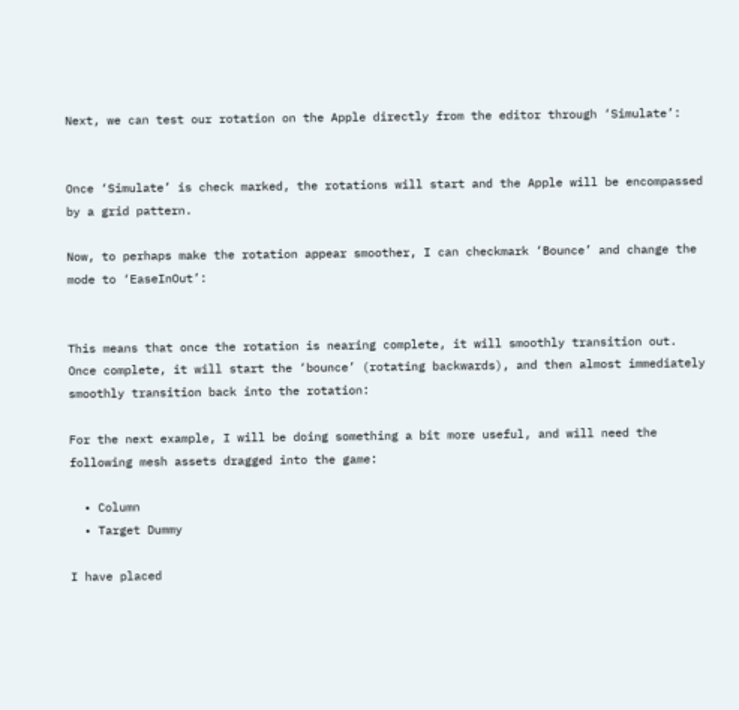Next, we can test our rotation on the Apple directly from the editor through ‘Simulate’:


Once ‘Simulate’ is check marked, the rotations will start and the Apple will be encompassed by a grid pattern.

Now, to perhaps make the rotation appear smoother, I can checkmark ‘Bounce’ and change the mode to ‘EaseInOut’:


This means that once the rotation is nearing complete, it will smoothly transition out. Once complete, it will start the ‘bounce’ (rotating backwards), and then almost immediately smoothly transition back into the rotation:

For the next example, I will be doing something a bit more useful, and will need the following mesh assets dragged into the game:

  • Column
  • Target Dummy

I have placed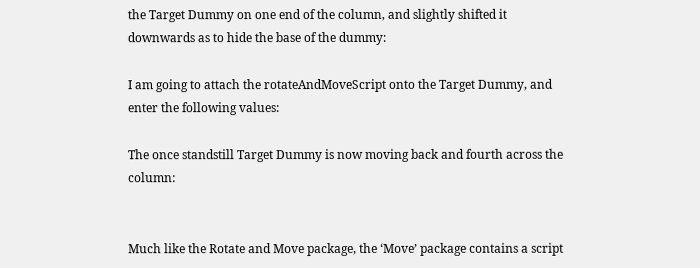the Target Dummy on one end of the column, and slightly shifted it downwards as to hide the base of the dummy:

I am going to attach the rotateAndMoveScript onto the Target Dummy, and enter the following values:

The once standstill Target Dummy is now moving back and fourth across the column:


Much like the Rotate and Move package, the ‘Move’ package contains a script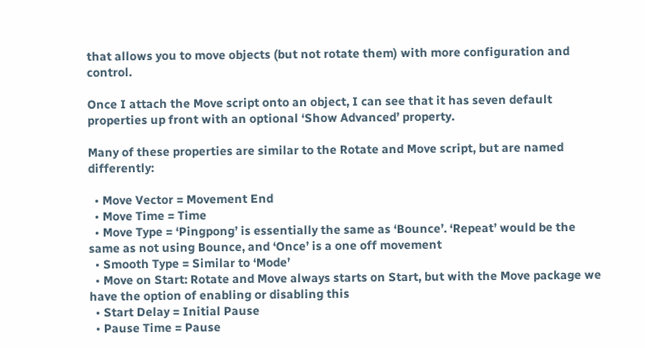that allows you to move objects (but not rotate them) with more configuration and control.

Once I attach the Move script onto an object, I can see that it has seven default properties up front with an optional ‘Show Advanced’ property.

Many of these properties are similar to the Rotate and Move script, but are named differently:

  • Move Vector = Movement End
  • Move Time = Time
  • Move Type = ‘Pingpong’ is essentially the same as ‘Bounce’. ‘Repeat’ would be the same as not using Bounce, and ‘Once’ is a one off movement
  • Smooth Type = Similar to ‘Mode’
  • Move on Start: Rotate and Move always starts on Start, but with the Move package we have the option of enabling or disabling this
  • Start Delay = Initial Pause
  • Pause Time = Pause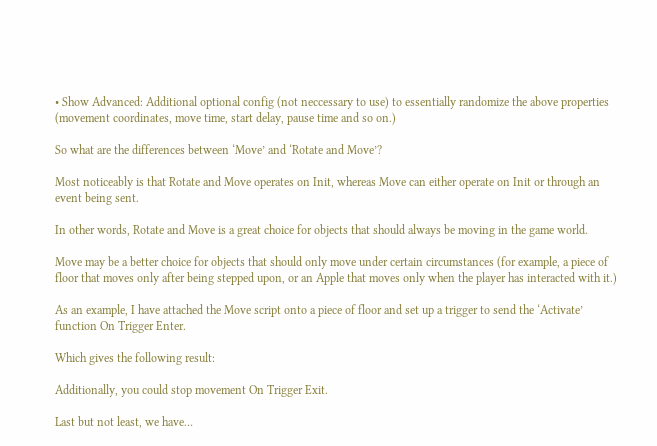• Show Advanced: Additional optional config (not neccessary to use) to essentially randomize the above properties (movement coordinates, move time, start delay, pause time and so on.)

So what are the differences between ‘Move’ and ‘Rotate and Move’?

Most noticeably is that Rotate and Move operates on Init, whereas Move can either operate on Init or through an event being sent.

In other words, Rotate and Move is a great choice for objects that should always be moving in the game world.

Move may be a better choice for objects that should only move under certain circumstances (for example, a piece of floor that moves only after being stepped upon, or an Apple that moves only when the player has interacted with it.)

As an example, I have attached the Move script onto a piece of floor and set up a trigger to send the ‘Activate’ function On Trigger Enter.

Which gives the following result:

Additionally, you could stop movement On Trigger Exit.

Last but not least, we have…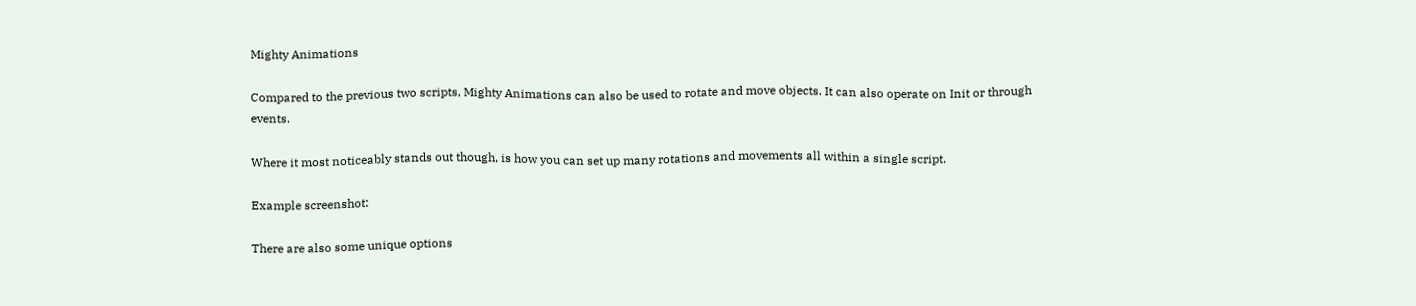Mighty Animations

Compared to the previous two scripts, Mighty Animations can also be used to rotate and move objects. It can also operate on Init or through events.

Where it most noticeably stands out though, is how you can set up many rotations and movements all within a single script.

Example screenshot:

There are also some unique options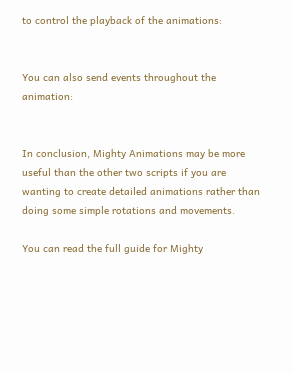to control the playback of the animations:


You can also send events throughout the animation:


In conclusion, Mighty Animations may be more useful than the other two scripts if you are wanting to create detailed animations rather than doing some simple rotations and movements.

You can read the full guide for Mighty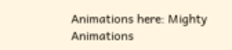Animations here: Mighty Animations